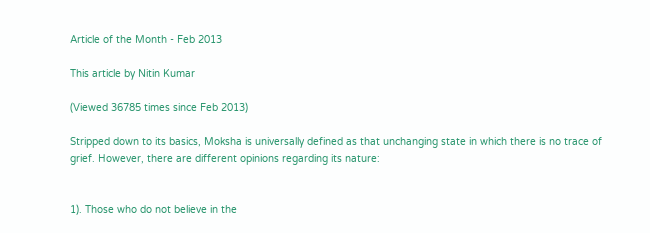Article of the Month - Feb 2013

This article by Nitin Kumar

(Viewed 36785 times since Feb 2013)

Stripped down to its basics, Moksha is universally defined as that unchanging state in which there is no trace of grief. However, there are different opinions regarding its nature:


1). Those who do not believe in the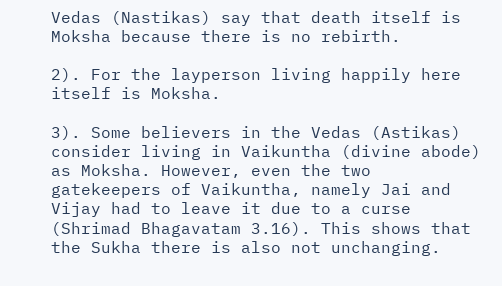Vedas (Nastikas) say that death itself is Moksha because there is no rebirth.

2). For the layperson living happily here itself is Moksha.

3). Some believers in the Vedas (Astikas) consider living in Vaikuntha (divine abode) as Moksha. However, even the two gatekeepers of Vaikuntha, namely Jai and Vijay had to leave it due to a curse (Shrimad Bhagavatam 3.16). This shows that the Sukha there is also not unchanging.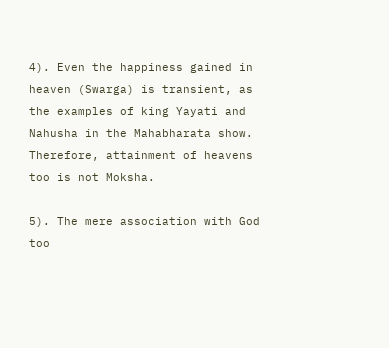4). Even the happiness gained in heaven (Swarga) is transient, as the examples of king Yayati and Nahusha in the Mahabharata show. Therefore, attainment of heavens too is not Moksha.

5). The mere association with God too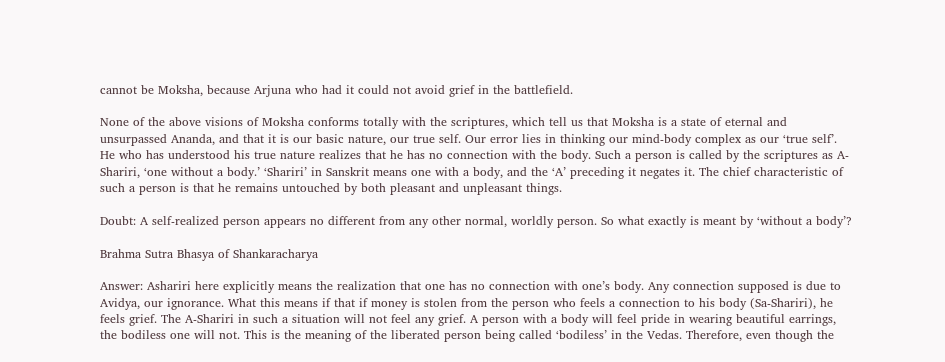cannot be Moksha, because Arjuna who had it could not avoid grief in the battlefield.

None of the above visions of Moksha conforms totally with the scriptures, which tell us that Moksha is a state of eternal and unsurpassed Ananda, and that it is our basic nature, our true self. Our error lies in thinking our mind-body complex as our ‘true self’. He who has understood his true nature realizes that he has no connection with the body. Such a person is called by the scriptures as A-Shariri, ‘one without a body.’ ‘Shariri’ in Sanskrit means one with a body, and the ‘A’ preceding it negates it. The chief characteristic of such a person is that he remains untouched by both pleasant and unpleasant things.

Doubt: A self-realized person appears no different from any other normal, worldly person. So what exactly is meant by ‘without a body’?

Brahma Sutra Bhasya of Shankaracharya

Answer: Ashariri here explicitly means the realization that one has no connection with one’s body. Any connection supposed is due to Avidya, our ignorance. What this means if that if money is stolen from the person who feels a connection to his body (Sa-Shariri), he feels grief. The A-Shariri in such a situation will not feel any grief. A person with a body will feel pride in wearing beautiful earrings, the bodiless one will not. This is the meaning of the liberated person being called ‘bodiless’ in the Vedas. Therefore, even though the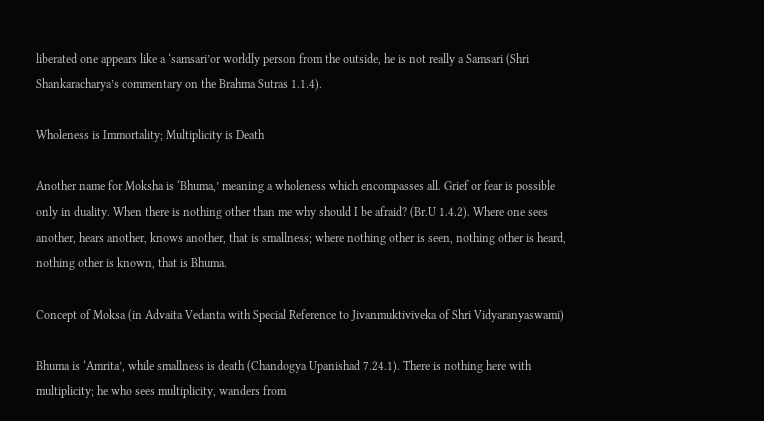liberated one appears like a ‘samsari’or worldly person from the outside, he is not really a Samsari (Shri Shankaracharya’s commentary on the Brahma Sutras 1.1.4).

Wholeness is Immortality; Multiplicity is Death

Another name for Moksha is ‘Bhuma,’ meaning a wholeness which encompasses all. Grief or fear is possible only in duality. When there is nothing other than me why should I be afraid? (Br.U 1.4.2). Where one sees another, hears another, knows another, that is smallness; where nothing other is seen, nothing other is heard, nothing other is known, that is Bhuma.

Concept of Moksa (in Advaita Vedanta with Special Reference to Jivanmuktiviveka of Shri Vidyaranyaswami)

Bhuma is ‘Amrita’, while smallness is death (Chandogya Upanishad 7.24.1). There is nothing here with multiplicity; he who sees multiplicity, wanders from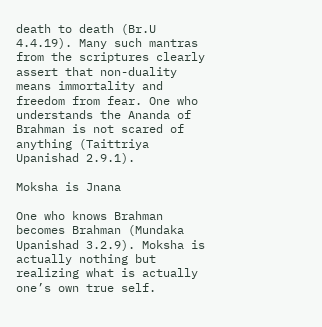death to death (Br.U 4.4.19). Many such mantras from the scriptures clearly assert that non-duality means immortality and freedom from fear. One who understands the Ananda of Brahman is not scared of anything (Taittriya Upanishad 2.9.1).

Moksha is Jnana

One who knows Brahman becomes Brahman (Mundaka Upanishad 3.2.9). Moksha is actually nothing but realizing what is actually one’s own true self.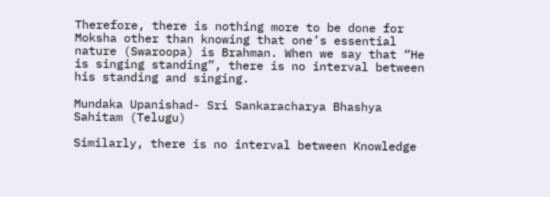Therefore, there is nothing more to be done for Moksha other than knowing that one’s essential nature (Swaroopa) is Brahman. When we say that “He is singing standing”, there is no interval between his standing and singing.

Mundaka Upanishad- Sri Sankaracharya Bhashya Sahitam (Telugu)

Similarly, there is no interval between Knowledge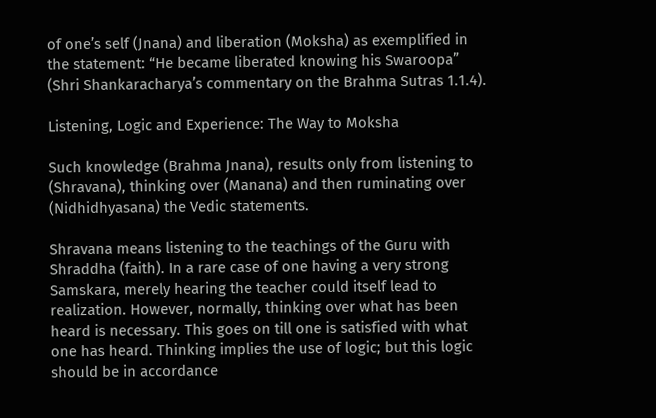of one’s self (Jnana) and liberation (Moksha) as exemplified in the statement: “He became liberated knowing his Swaroopa” (Shri Shankaracharya’s commentary on the Brahma Sutras 1.1.4).

Listening, Logic and Experience: The Way to Moksha

Such knowledge (Brahma Jnana), results only from listening to (Shravana), thinking over (Manana) and then ruminating over (Nidhidhyasana) the Vedic statements.

Shravana means listening to the teachings of the Guru with Shraddha (faith). In a rare case of one having a very strong Samskara, merely hearing the teacher could itself lead to realization. However, normally, thinking over what has been heard is necessary. This goes on till one is satisfied with what one has heard. Thinking implies the use of logic; but this logic should be in accordance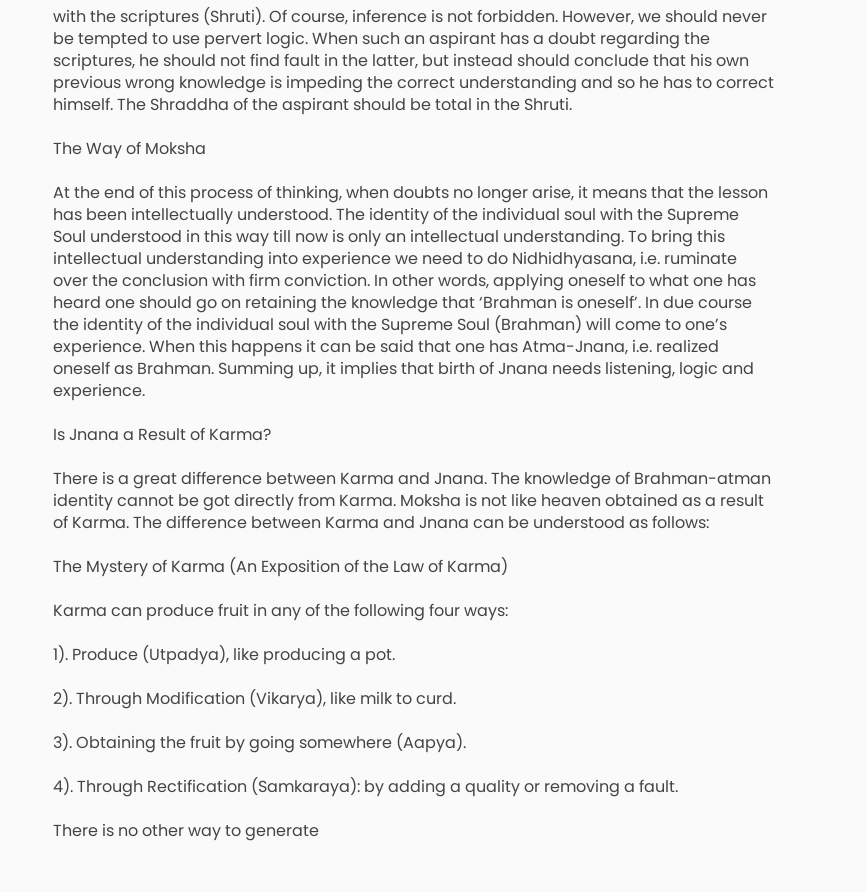with the scriptures (Shruti). Of course, inference is not forbidden. However, we should never be tempted to use pervert logic. When such an aspirant has a doubt regarding the scriptures, he should not find fault in the latter, but instead should conclude that his own previous wrong knowledge is impeding the correct understanding and so he has to correct himself. The Shraddha of the aspirant should be total in the Shruti.

The Way of Moksha

At the end of this process of thinking, when doubts no longer arise, it means that the lesson has been intellectually understood. The identity of the individual soul with the Supreme Soul understood in this way till now is only an intellectual understanding. To bring this intellectual understanding into experience we need to do Nidhidhyasana, i.e. ruminate over the conclusion with firm conviction. In other words, applying oneself to what one has heard one should go on retaining the knowledge that ‘Brahman is oneself’. In due course the identity of the individual soul with the Supreme Soul (Brahman) will come to one’s experience. When this happens it can be said that one has Atma-Jnana, i.e. realized oneself as Brahman. Summing up, it implies that birth of Jnana needs listening, logic and experience.

Is Jnana a Result of Karma?

There is a great difference between Karma and Jnana. The knowledge of Brahman-atman identity cannot be got directly from Karma. Moksha is not like heaven obtained as a result of Karma. The difference between Karma and Jnana can be understood as follows:

The Mystery of Karma (An Exposition of the Law of Karma)

Karma can produce fruit in any of the following four ways:

1). Produce (Utpadya), like producing a pot.

2). Through Modification (Vikarya), like milk to curd.

3). Obtaining the fruit by going somewhere (Aapya).

4). Through Rectification (Samkaraya): by adding a quality or removing a fault.

There is no other way to generate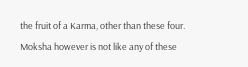the fruit of a Karma, other than these four. Moksha however is not like any of these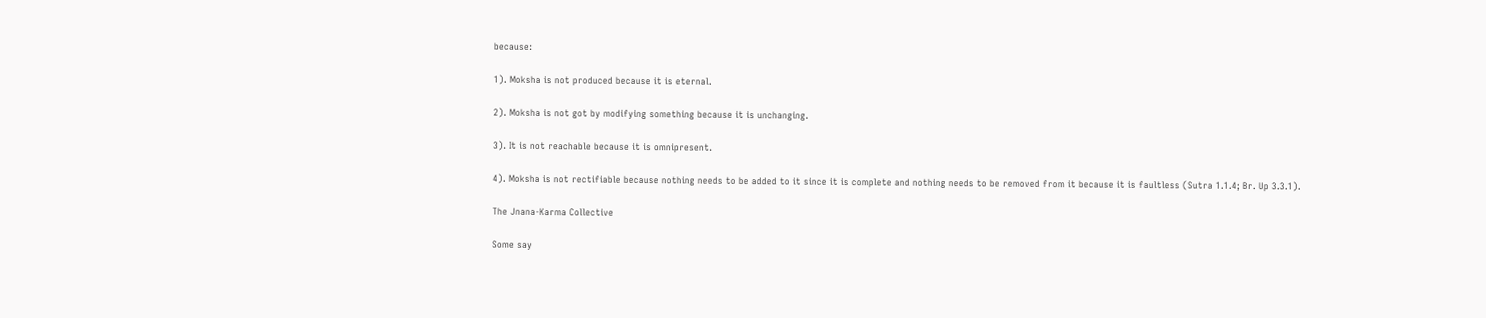because:

1). Moksha is not produced because it is eternal.

2). Moksha is not got by modifying something because it is unchanging.

3). It is not reachable because it is omnipresent.

4). Moksha is not rectifiable because nothing needs to be added to it since it is complete and nothing needs to be removed from it because it is faultless (Sutra 1.1.4; Br. Up 3.3.1).

The Jnana-Karma Collective

Some say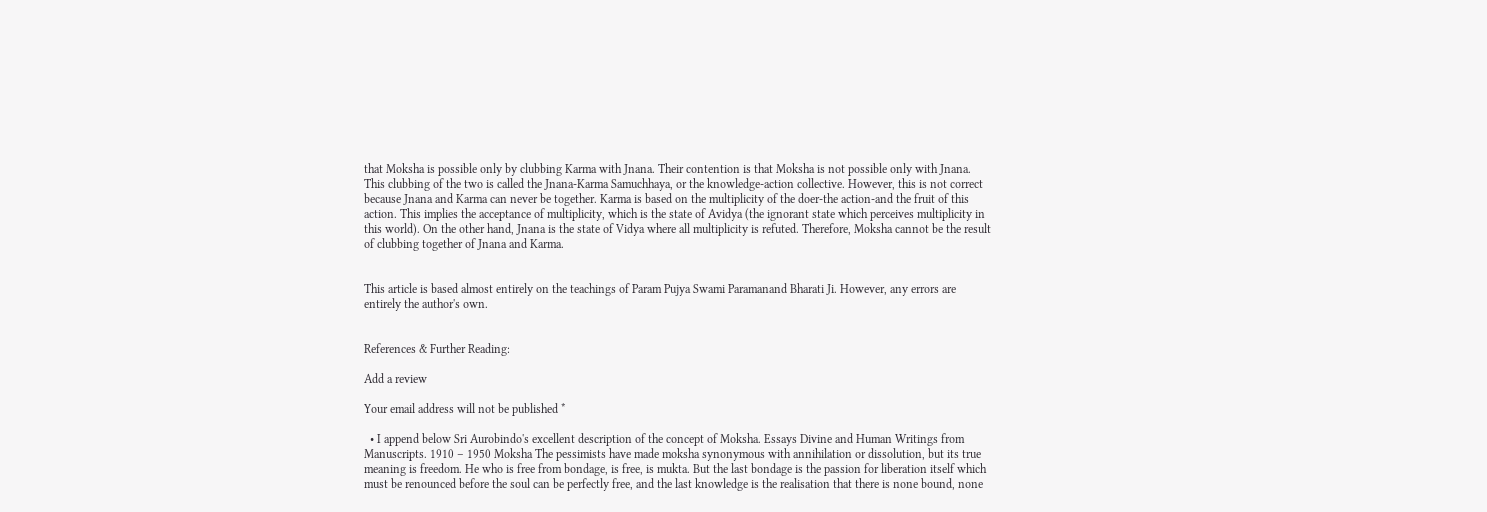that Moksha is possible only by clubbing Karma with Jnana. Their contention is that Moksha is not possible only with Jnana. This clubbing of the two is called the Jnana-Karma Samuchhaya, or the knowledge-action collective. However, this is not correct because Jnana and Karma can never be together. Karma is based on the multiplicity of the doer-the action-and the fruit of this action. This implies the acceptance of multiplicity, which is the state of Avidya (the ignorant state which perceives multiplicity in this world). On the other hand, Jnana is the state of Vidya where all multiplicity is refuted. Therefore, Moksha cannot be the result of clubbing together of Jnana and Karma.


This article is based almost entirely on the teachings of Param Pujya Swami Paramanand Bharati Ji. However, any errors are entirely the author's own.


References & Further Reading:

Add a review

Your email address will not be published *

  • I append below Sri Aurobindo's excellent description of the concept of Moksha. Essays Divine and Human Writings from Manuscripts. 1910 – 1950 Moksha The pessimists have made moksha synonymous with annihilation or dissolution, but its true meaning is freedom. He who is free from bondage, is free, is mukta. But the last bondage is the passion for liberation itself which must be renounced before the soul can be perfectly free, and the last knowledge is the realisation that there is none bound, none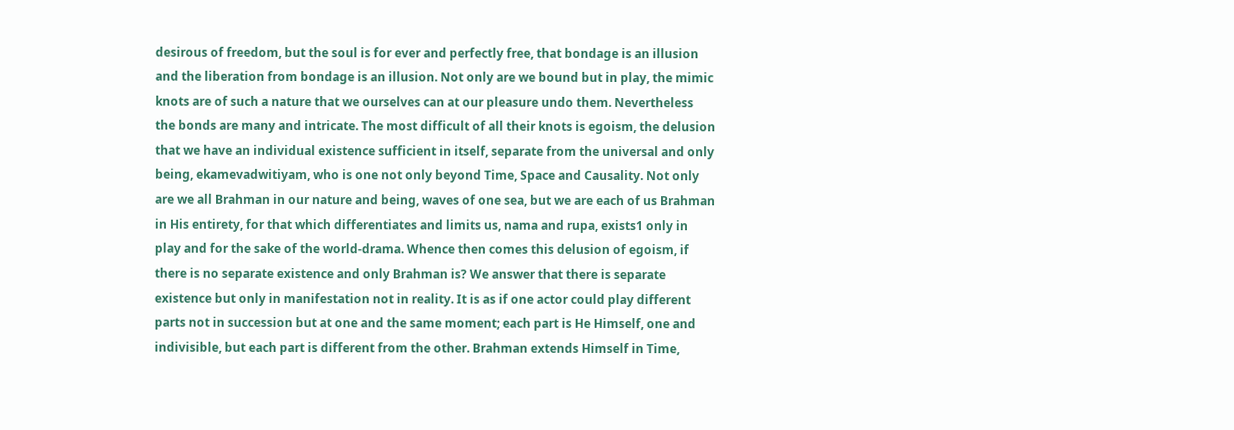desirous of freedom, but the soul is for ever and perfectly free, that bondage is an illusion and the liberation from bondage is an illusion. Not only are we bound but in play, the mimic knots are of such a nature that we ourselves can at our pleasure undo them. Nevertheless the bonds are many and intricate. The most difficult of all their knots is egoism, the delusion that we have an individual existence sufficient in itself, separate from the universal and only being, ekamevadwitiyam, who is one not only beyond Time, Space and Causality. Not only are we all Brahman in our nature and being, waves of one sea, but we are each of us Brahman in His entirety, for that which differentiates and limits us, nama and rupa, exists1 only in play and for the sake of the world-drama. Whence then comes this delusion of egoism, if there is no separate existence and only Brahman is? We answer that there is separate existence but only in manifestation not in reality. It is as if one actor could play different parts not in succession but at one and the same moment; each part is He Himself, one and indivisible, but each part is different from the other. Brahman extends Himself in Time,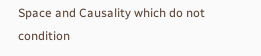Space and Causality which do not condition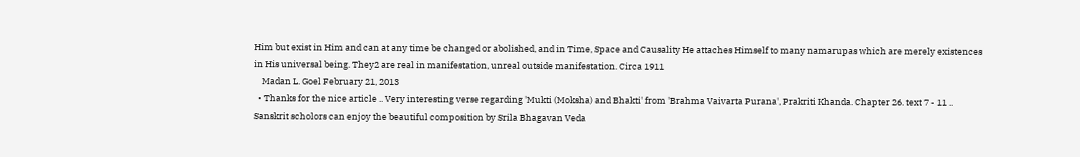Him but exist in Him and can at any time be changed or abolished, and in Time, Space and Causality He attaches Himself to many namarupas which are merely existences in His universal being. They2 are real in manifestation, unreal outside manifestation. Circa 1911
    Madan L. Goel February 21, 2013
  • Thanks for the nice article .. Very interesting verse regarding 'Mukti (Moksha) and Bhakti' from 'Brahma Vaivarta Purana', Prakriti Khanda. Chapter 26. text 7 - 11 .. Sanskrit scholors can enjoy the beautiful composition by Srila Bhagavan Veda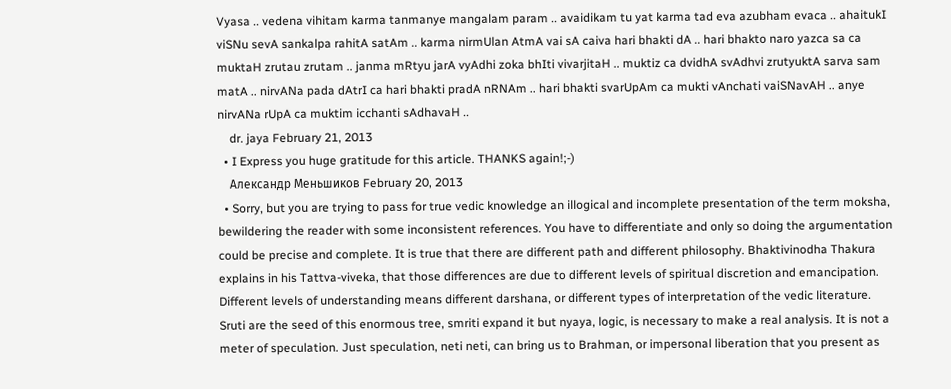Vyasa .. vedena vihitam karma tanmanye mangalam param .. avaidikam tu yat karma tad eva azubham evaca .. ahaitukI viSNu sevA sankalpa rahitA satAm .. karma nirmUlan AtmA vai sA caiva hari bhakti dA .. hari bhakto naro yazca sa ca muktaH zrutau zrutam .. janma mRtyu jarA vyAdhi zoka bhIti vivarjitaH .. muktiz ca dvidhA svAdhvi zrutyuktA sarva sam matA .. nirvANa pada dAtrI ca hari bhakti pradA nRNAm .. hari bhakti svarUpAm ca mukti vAnchati vaiSNavAH .. anye nirvANa rUpA ca muktim icchanti sAdhavaH ..
    dr. jaya February 21, 2013
  • I Express you huge gratitude for this article. THANKS again!;-)
    Александр Меньшиков February 20, 2013
  • Sorry, but you are trying to pass for true vedic knowledge an illogical and incomplete presentation of the term moksha, bewildering the reader with some inconsistent references. You have to differentiate and only so doing the argumentation could be precise and complete. It is true that there are different path and different philosophy. Bhaktivinodha Thakura explains in his Tattva-viveka, that those differences are due to different levels of spiritual discretion and emancipation. Different levels of understanding means different darshana, or different types of interpretation of the vedic literature. Sruti are the seed of this enormous tree, smriti expand it but nyaya, logic, is necessary to make a real analysis. It is not a meter of speculation. Just speculation, neti neti, can bring us to Brahman, or impersonal liberation that you present as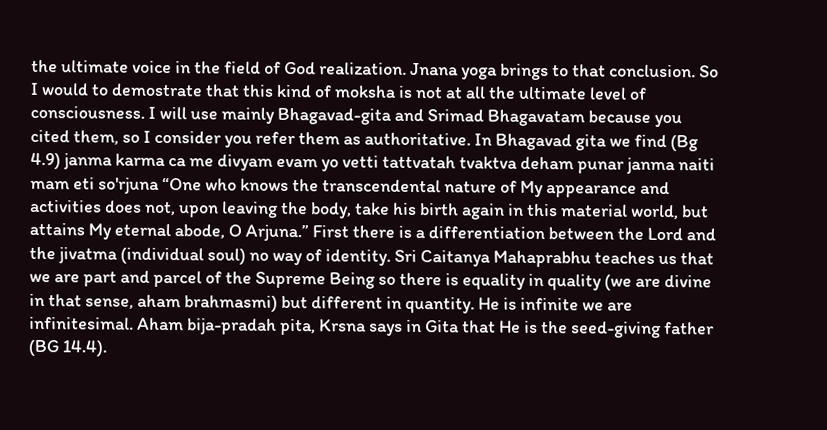the ultimate voice in the field of God realization. Jnana yoga brings to that conclusion. So I would to demostrate that this kind of moksha is not at all the ultimate level of consciousness. I will use mainly Bhagavad-gita and Srimad Bhagavatam because you cited them, so I consider you refer them as authoritative. In Bhagavad gita we find (Bg 4.9) janma karma ca me divyam evam yo vetti tattvatah tvaktva deham punar janma naiti mam eti so'rjuna “One who knows the transcendental nature of My appearance and activities does not, upon leaving the body, take his birth again in this material world, but attains My eternal abode, O Arjuna.” First there is a differentiation between the Lord and the jivatma (individual soul) no way of identity. Sri Caitanya Mahaprabhu teaches us that we are part and parcel of the Supreme Being so there is equality in quality (we are divine in that sense, aham brahmasmi) but different in quantity. He is infinite we are infinitesimal. Aham bija-pradah pita, Krsna says in Gita that He is the seed-giving father (BG 14.4).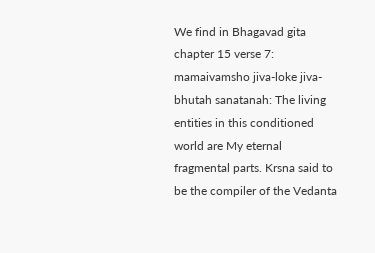We find in Bhagavad gita chapter 15 verse 7: mamaivamsho jiva-loke jiva-bhutah sanatanah: The living entities in this conditioned world are My eternal fragmental parts. Krsna said to be the compiler of the Vedanta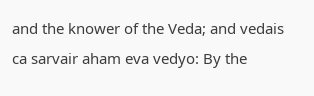and the knower of the Veda; and vedais ca sarvair aham eva vedyo: By the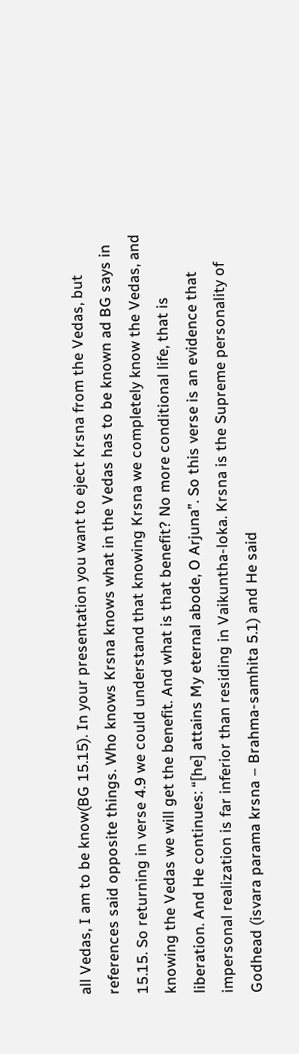all Vedas, I am to be know(BG 15.15). In your presentation you want to eject Krsna from the Vedas, but references said opposite things. Who knows Krsna knows what in the Vedas has to be known ad BG says in 15.15. So returning in verse 4.9 we could understand that knowing Krsna we completely know the Vedas, and knowing the Vedas we will get the benefit. And what is that benefit? No more conditional life, that is liberation. And He continues: “[he] attains My eternal abode, O Arjuna”. So this verse is an evidence that impersonal realization is far inferior than residing in Vaikuntha-loka. Krsna is the Supreme personality of Godhead (isvara parama krsna – Brahma-samhita 5.1) and He said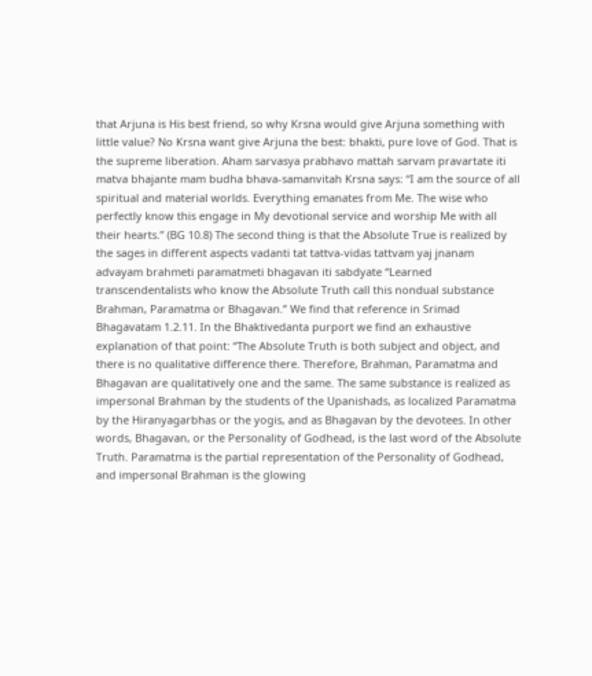that Arjuna is His best friend, so why Krsna would give Arjuna something with little value? No Krsna want give Arjuna the best: bhakti, pure love of God. That is the supreme liberation. Aham sarvasya prabhavo mattah sarvam pravartate iti matva bhajante mam budha bhava-samanvitah Krsna says: “I am the source of all spiritual and material worlds. Everything emanates from Me. The wise who perfectly know this engage in My devotional service and worship Me with all their hearts.” (BG 10.8) The second thing is that the Absolute True is realized by the sages in different aspects vadanti tat tattva-vidas tattvam yaj jnanam advayam brahmeti paramatmeti bhagavan iti sabdyate “Learned transcendentalists who know the Absolute Truth call this nondual substance Brahman, Paramatma or Bhagavan.” We find that reference in Srimad Bhagavatam 1.2.11. In the Bhaktivedanta purport we find an exhaustive explanation of that point: “The Absolute Truth is both subject and object, and there is no qualitative difference there. Therefore, Brahman, Paramatma and Bhagavan are qualitatively one and the same. The same substance is realized as impersonal Brahman by the students of the Upanishads, as localized Paramatma by the Hiranyagarbhas or the yogis, and as Bhagavan by the devotees. In other words, Bhagavan, or the Personality of Godhead, is the last word of the Absolute Truth. Paramatma is the partial representation of the Personality of Godhead, and impersonal Brahman is the glowing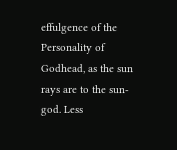effulgence of the Personality of Godhead, as the sun rays are to the sun-god. Less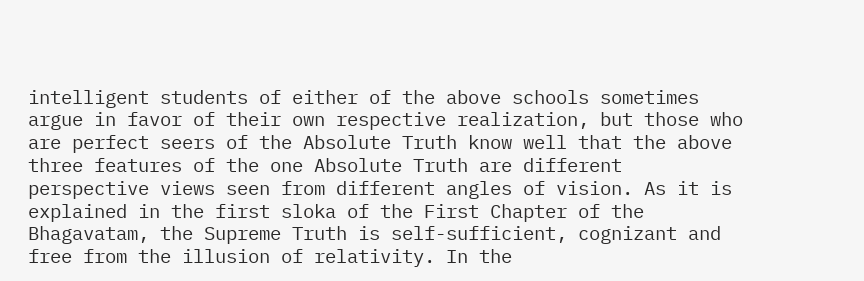intelligent students of either of the above schools sometimes argue in favor of their own respective realization, but those who are perfect seers of the Absolute Truth know well that the above three features of the one Absolute Truth are different perspective views seen from different angles of vision. As it is explained in the first sloka of the First Chapter of the Bhagavatam, the Supreme Truth is self-sufficient, cognizant and free from the illusion of relativity. In the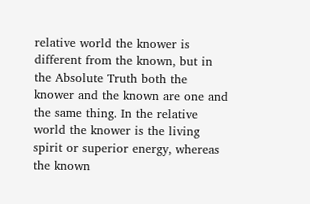relative world the knower is different from the known, but in the Absolute Truth both the knower and the known are one and the same thing. In the relative world the knower is the living spirit or superior energy, whereas the known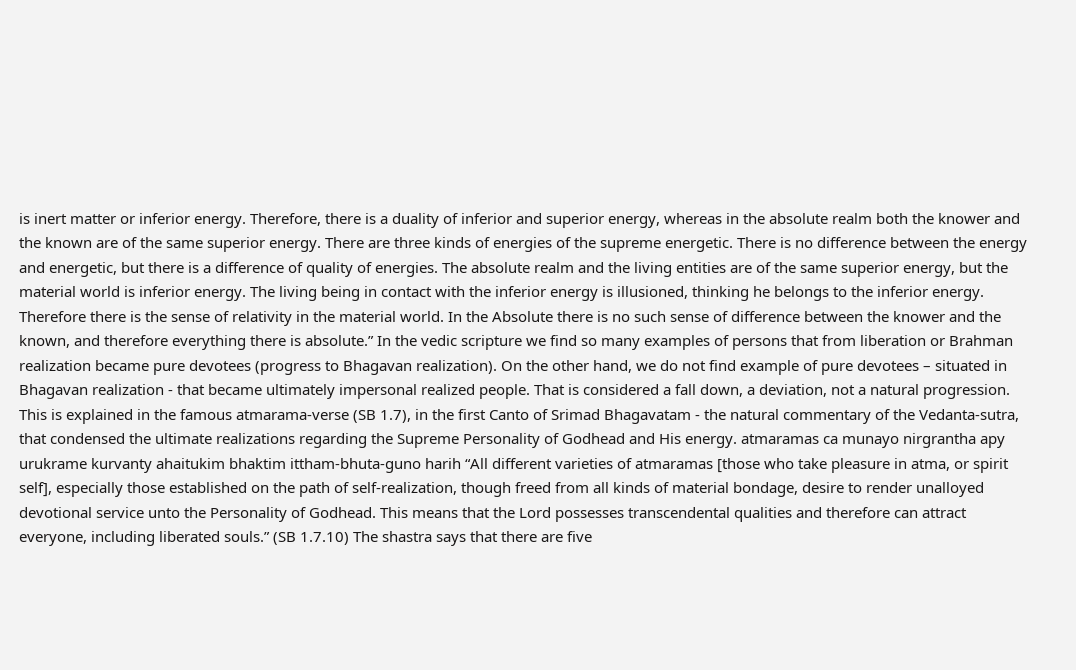is inert matter or inferior energy. Therefore, there is a duality of inferior and superior energy, whereas in the absolute realm both the knower and the known are of the same superior energy. There are three kinds of energies of the supreme energetic. There is no difference between the energy and energetic, but there is a difference of quality of energies. The absolute realm and the living entities are of the same superior energy, but the material world is inferior energy. The living being in contact with the inferior energy is illusioned, thinking he belongs to the inferior energy. Therefore there is the sense of relativity in the material world. In the Absolute there is no such sense of difference between the knower and the known, and therefore everything there is absolute.” In the vedic scripture we find so many examples of persons that from liberation or Brahman realization became pure devotees (progress to Bhagavan realization). On the other hand, we do not find example of pure devotees – situated in Bhagavan realization - that became ultimately impersonal realized people. That is considered a fall down, a deviation, not a natural progression. This is explained in the famous atmarama-verse (SB 1.7), in the first Canto of Srimad Bhagavatam - the natural commentary of the Vedanta-sutra, that condensed the ultimate realizations regarding the Supreme Personality of Godhead and His energy. atmaramas ca munayo nirgrantha apy urukrame kurvanty ahaitukim bhaktim ittham-bhuta-guno harih “All different varieties of atmaramas [those who take pleasure in atma, or spirit self], especially those established on the path of self-realization, though freed from all kinds of material bondage, desire to render unalloyed devotional service unto the Personality of Godhead. This means that the Lord possesses transcendental qualities and therefore can attract everyone, including liberated souls.” (SB 1.7.10) The shastra says that there are five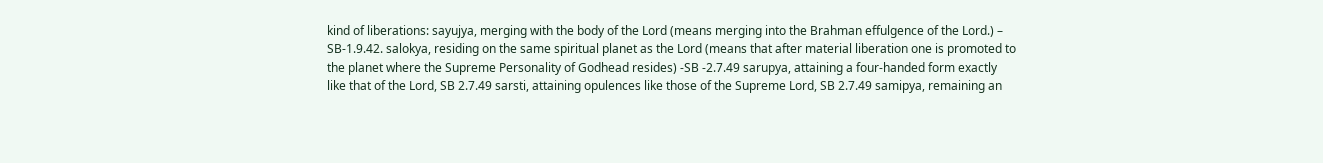kind of liberations: sayujya, merging with the body of the Lord (means merging into the Brahman effulgence of the Lord.) – SB-1.9.42. salokya, residing on the same spiritual planet as the Lord (means that after material liberation one is promoted to the planet where the Supreme Personality of Godhead resides) -SB -2.7.49 sarupya, attaining a four-handed form exactly like that of the Lord, SB 2.7.49 sarsti, attaining opulences like those of the Supreme Lord, SB 2.7.49 samipya, remaining an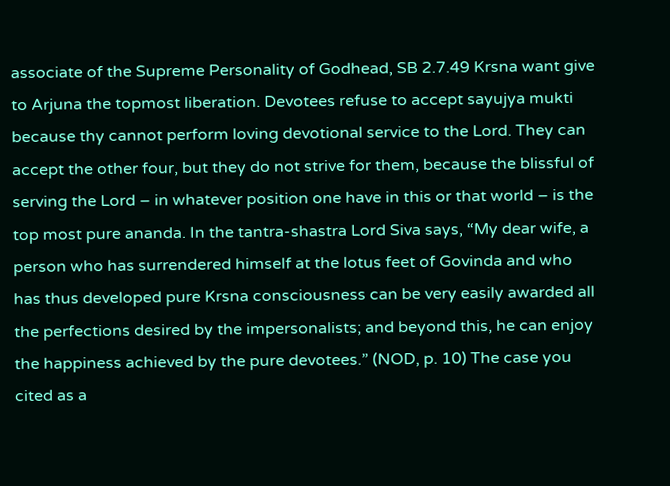associate of the Supreme Personality of Godhead, SB 2.7.49 Krsna want give to Arjuna the topmost liberation. Devotees refuse to accept sayujya mukti because thy cannot perform loving devotional service to the Lord. They can accept the other four, but they do not strive for them, because the blissful of serving the Lord – in whatever position one have in this or that world – is the top most pure ananda. In the tantra-shastra Lord Siva says, “My dear wife, a person who has surrendered himself at the lotus feet of Govinda and who has thus developed pure Krsna consciousness can be very easily awarded all the perfections desired by the impersonalists; and beyond this, he can enjoy the happiness achieved by the pure devotees.” (NOD, p. 10) The case you cited as a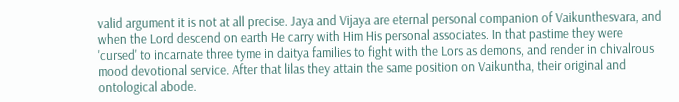valid argument it is not at all precise. Jaya and Vijaya are eternal personal companion of Vaikunthesvara, and when the Lord descend on earth He carry with Him His personal associates. In that pastime they were 'cursed' to incarnate three tyme in daitya families to fight with the Lors as demons, and render in chivalrous mood devotional service. After that lilas they attain the same position on Vaikuntha, their original and ontological abode.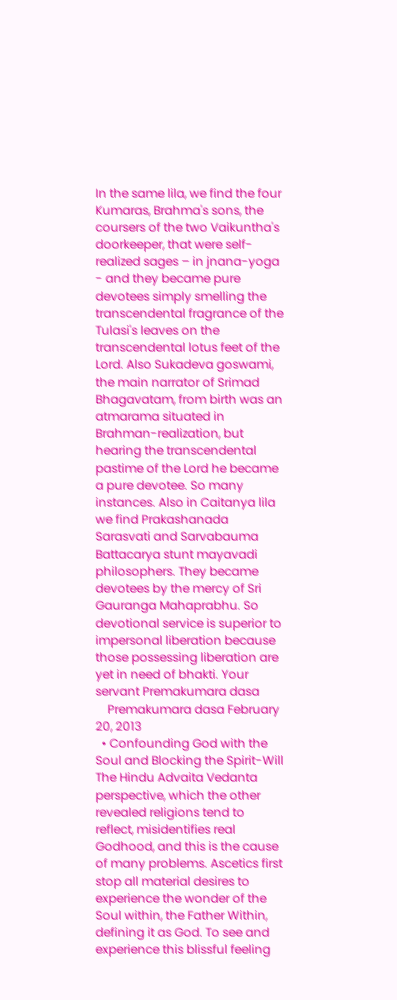In the same lila, we find the four Kumaras, Brahma's sons, the coursers of the two Vaikuntha's doorkeeper, that were self-realized sages – in jnana-yoga - and they became pure devotees simply smelling the transcendental fragrance of the Tulasi's leaves on the transcendental lotus feet of the Lord. Also Sukadeva goswami, the main narrator of Srimad Bhagavatam, from birth was an atmarama situated in Brahman-realization, but hearing the transcendental pastime of the Lord he became a pure devotee. So many instances. Also in Caitanya lila we find Prakashanada Sarasvati and Sarvabauma Battacarya stunt mayavadi philosophers. They became devotees by the mercy of Sri Gauranga Mahaprabhu. So devotional service is superior to impersonal liberation because those possessing liberation are yet in need of bhakti. Your servant Premakumara dasa
    Premakumara dasa February 20, 2013
  • Confounding God with the Soul and Blocking the Spirit-Will The Hindu Advaita Vedanta perspective, which the other revealed religions tend to reflect, misidentifies real Godhood, and this is the cause of many problems. Ascetics first stop all material desires to experience the wonder of the Soul within, the Father Within, defining it as God. To see and experience this blissful feeling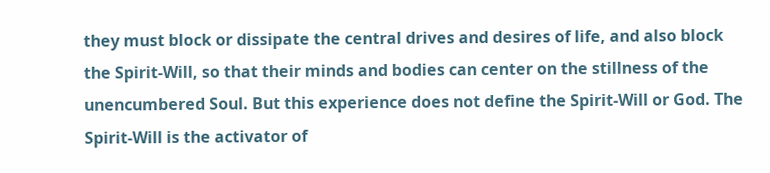they must block or dissipate the central drives and desires of life, and also block the Spirit-Will, so that their minds and bodies can center on the stillness of the unencumbered Soul. But this experience does not define the Spirit-Will or God. The Spirit-Will is the activator of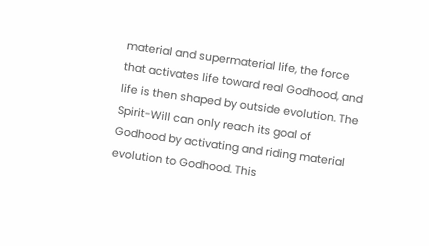material and supermaterial life, the force that activates life toward real Godhood, and life is then shaped by outside evolution. The Spirit-Will can only reach its goal of Godhood by activating and riding material evolution to Godhood. This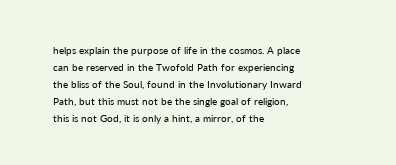helps explain the purpose of life in the cosmos. A place can be reserved in the Twofold Path for experiencing the bliss of the Soul, found in the Involutionary Inward Path, but this must not be the single goal of religion, this is not God, it is only a hint, a mirror, of the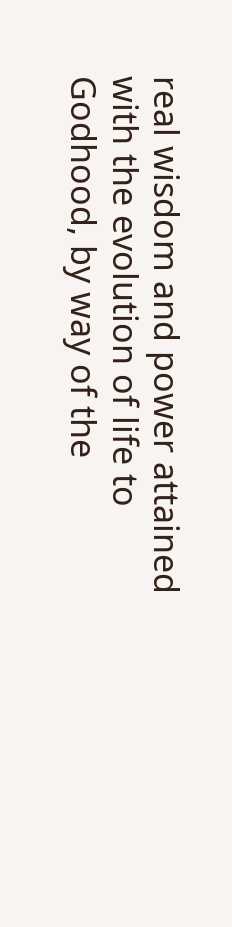real wisdom and power attained with the evolution of life to Godhood, by way of the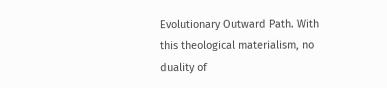Evolutionary Outward Path. With this theological materialism, no duality of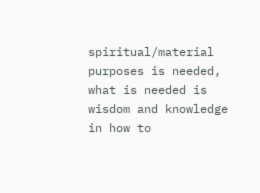spiritual/material purposes is needed, what is needed is wisdom and knowledge in how to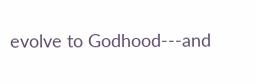evolve to Godhood---and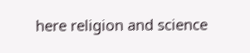here religion and science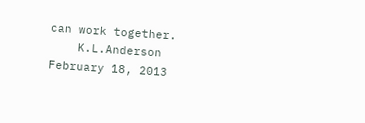can work together.
    K.L.Anderson February 18, 2013